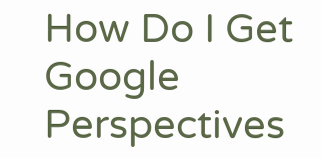How Do I Get Google Perspectives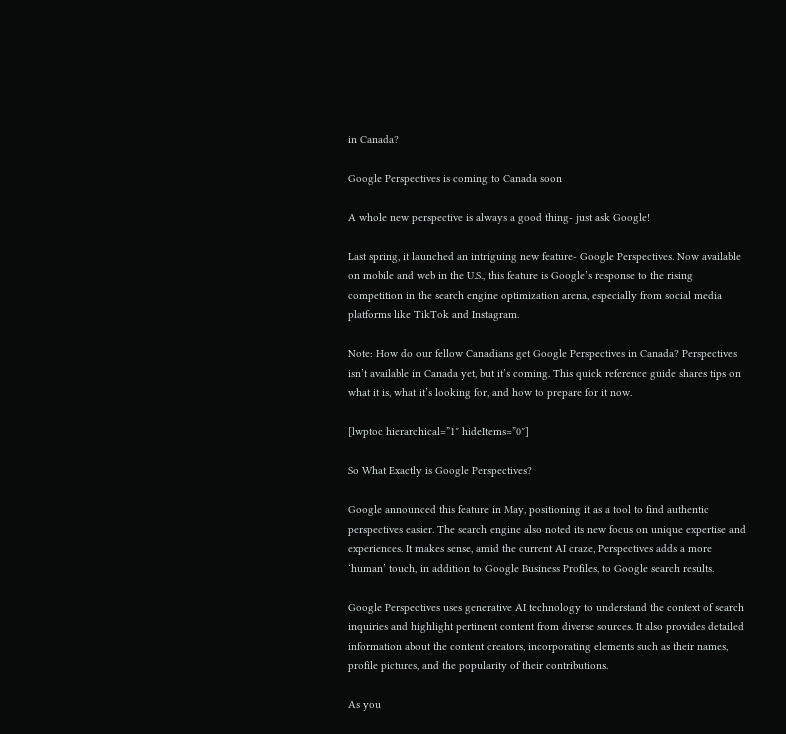in Canada?

Google Perspectives is coming to Canada soon

A whole new perspective is always a good thing- just ask Google!

Last spring, it launched an intriguing new feature- Google Perspectives. Now available on mobile and web in the U.S., this feature is Google’s response to the rising competition in the search engine optimization arena, especially from social media platforms like TikTok and Instagram.

Note: How do our fellow Canadians get Google Perspectives in Canada? Perspectives isn’t available in Canada yet, but it’s coming. This quick reference guide shares tips on what it is, what it’s looking for, and how to prepare for it now.

[lwptoc hierarchical=”1″ hideItems=”0″]

So What Exactly is Google Perspectives?

Google announced this feature in May, positioning it as a tool to find authentic perspectives easier. The search engine also noted its new focus on unique expertise and experiences. It makes sense, amid the current AI craze, Perspectives adds a more ‘human’ touch, in addition to Google Business Profiles, to Google search results.

Google Perspectives uses generative AI technology to understand the context of search inquiries and highlight pertinent content from diverse sources. It also provides detailed information about the content creators, incorporating elements such as their names, profile pictures, and the popularity of their contributions.

As you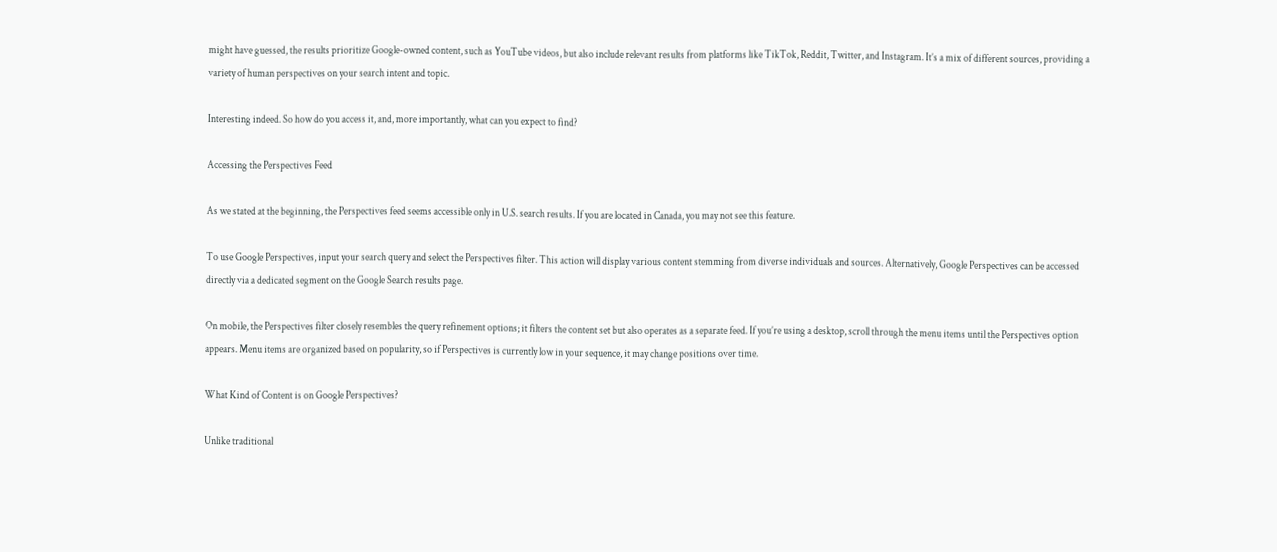might have guessed, the results prioritize Google-owned content, such as YouTube videos, but also include relevant results from platforms like TikTok, Reddit, Twitter, and Instagram. It’s a mix of different sources, providing a variety of human perspectives on your search intent and topic.

Interesting indeed. So how do you access it, and, more importantly, what can you expect to find?

Accessing the Perspectives Feed

As we stated at the beginning, the Perspectives feed seems accessible only in U.S. search results. If you are located in Canada, you may not see this feature.

To use Google Perspectives, input your search query and select the Perspectives filter. This action will display various content stemming from diverse individuals and sources. Alternatively, Google Perspectives can be accessed directly via a dedicated segment on the Google Search results page.

On mobile, the Perspectives filter closely resembles the query refinement options; it filters the content set but also operates as a separate feed. If you’re using a desktop, scroll through the menu items until the Perspectives option appears. Menu items are organized based on popularity, so if Perspectives is currently low in your sequence, it may change positions over time.

What Kind of Content is on Google Perspectives?

Unlike traditional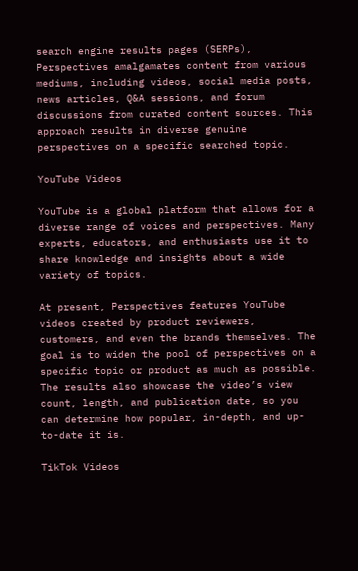search engine results pages (SERPs), Perspectives amalgamates content from various mediums, including videos, social media posts, news articles, Q&A sessions, and forum discussions from curated content sources. This approach results in diverse genuine perspectives on a specific searched topic.

YouTube Videos

YouTube is a global platform that allows for a diverse range of voices and perspectives. Many experts, educators, and enthusiasts use it to share knowledge and insights about a wide variety of topics.

At present, Perspectives features YouTube videos created by product reviewers, customers, and even the brands themselves. The goal is to widen the pool of perspectives on a specific topic or product as much as possible. The results also showcase the video’s view count, length, and publication date, so you can determine how popular, in-depth, and up-to-date it is.

TikTok Videos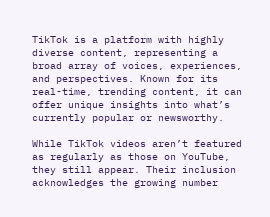TikTok is a platform with highly diverse content, representing a broad array of voices, experiences, and perspectives. Known for its real-time, trending content, it can offer unique insights into what’s currently popular or newsworthy.

While TikTok videos aren’t featured as regularly as those on YouTube, they still appear. Their inclusion acknowledges the growing number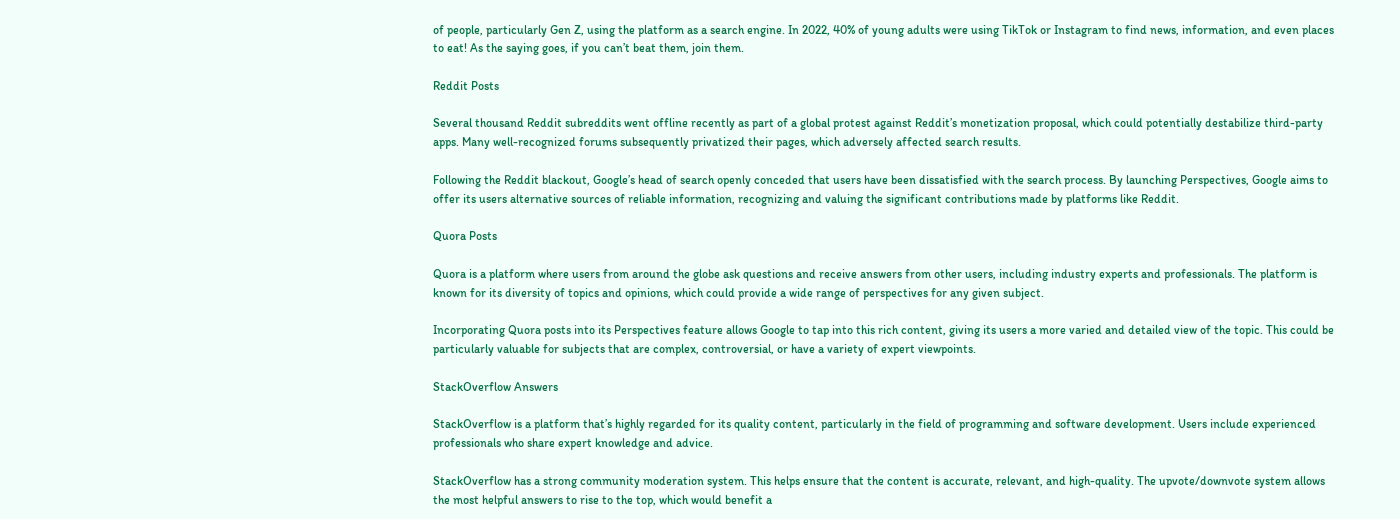of people, particularly Gen Z, using the platform as a search engine. In 2022, 40% of young adults were using TikTok or Instagram to find news, information, and even places to eat! As the saying goes, if you can’t beat them, join them.

Reddit Posts

Several thousand Reddit subreddits went offline recently as part of a global protest against Reddit’s monetization proposal, which could potentially destabilize third-party apps. Many well-recognized forums subsequently privatized their pages, which adversely affected search results.

Following the Reddit blackout, Google’s head of search openly conceded that users have been dissatisfied with the search process. By launching Perspectives, Google aims to offer its users alternative sources of reliable information, recognizing and valuing the significant contributions made by platforms like Reddit.

Quora Posts

Quora is a platform where users from around the globe ask questions and receive answers from other users, including industry experts and professionals. The platform is known for its diversity of topics and opinions, which could provide a wide range of perspectives for any given subject.

Incorporating Quora posts into its Perspectives feature allows Google to tap into this rich content, giving its users a more varied and detailed view of the topic. This could be particularly valuable for subjects that are complex, controversial, or have a variety of expert viewpoints.

StackOverflow Answers

StackOverflow is a platform that’s highly regarded for its quality content, particularly in the field of programming and software development. Users include experienced professionals who share expert knowledge and advice.

StackOverflow has a strong community moderation system. This helps ensure that the content is accurate, relevant, and high-quality. The upvote/downvote system allows the most helpful answers to rise to the top, which would benefit a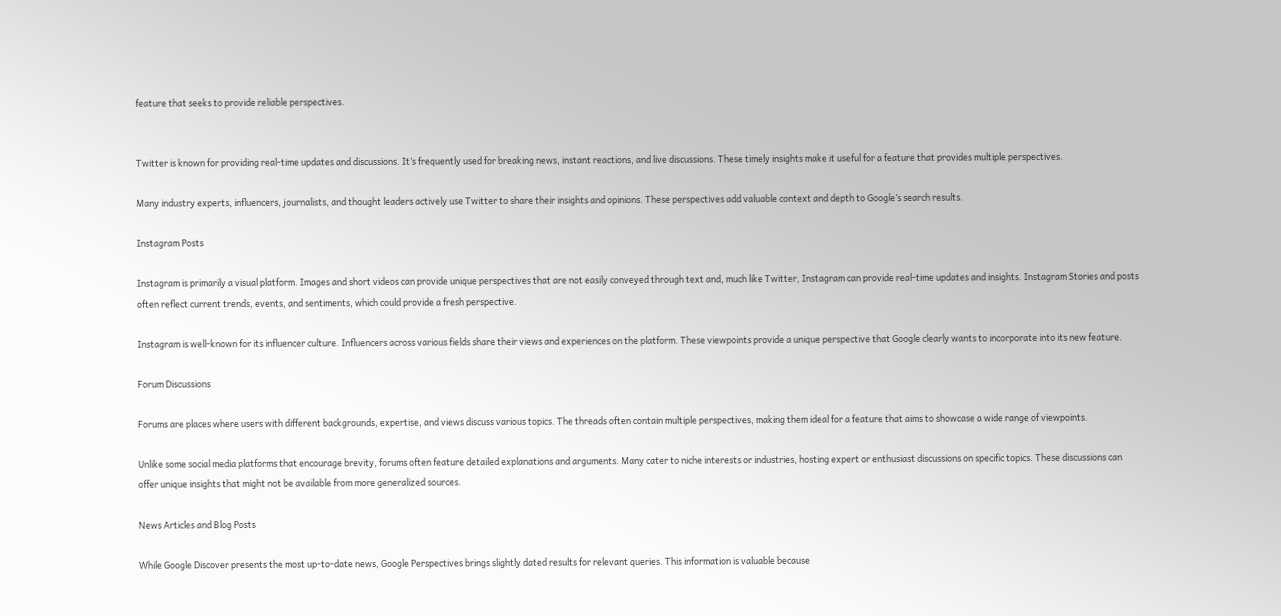feature that seeks to provide reliable perspectives.


Twitter is known for providing real-time updates and discussions. It’s frequently used for breaking news, instant reactions, and live discussions. These timely insights make it useful for a feature that provides multiple perspectives.

Many industry experts, influencers, journalists, and thought leaders actively use Twitter to share their insights and opinions. These perspectives add valuable context and depth to Google’s search results.

Instagram Posts

Instagram is primarily a visual platform. Images and short videos can provide unique perspectives that are not easily conveyed through text and, much like Twitter, Instagram can provide real-time updates and insights. Instagram Stories and posts often reflect current trends, events, and sentiments, which could provide a fresh perspective.

Instagram is well-known for its influencer culture. Influencers across various fields share their views and experiences on the platform. These viewpoints provide a unique perspective that Google clearly wants to incorporate into its new feature.

Forum Discussions

Forums are places where users with different backgrounds, expertise, and views discuss various topics. The threads often contain multiple perspectives, making them ideal for a feature that aims to showcase a wide range of viewpoints.

Unlike some social media platforms that encourage brevity, forums often feature detailed explanations and arguments. Many cater to niche interests or industries, hosting expert or enthusiast discussions on specific topics. These discussions can offer unique insights that might not be available from more generalized sources.

News Articles and Blog Posts

While Google Discover presents the most up-to-date news, Google Perspectives brings slightly dated results for relevant queries. This information is valuable because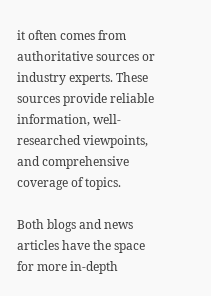it often comes from authoritative sources or industry experts. These sources provide reliable information, well-researched viewpoints, and comprehensive coverage of topics.

Both blogs and news articles have the space for more in-depth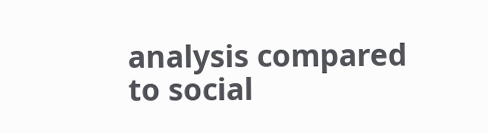analysis compared to social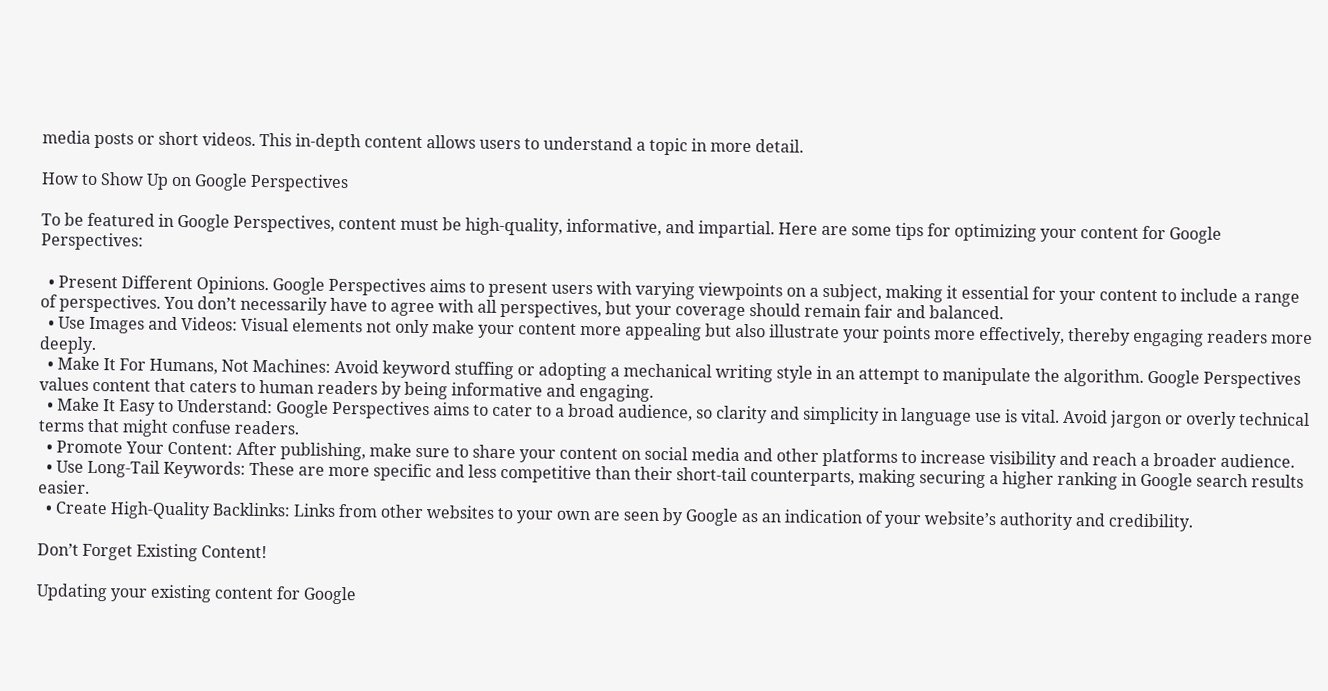media posts or short videos. This in-depth content allows users to understand a topic in more detail.

How to Show Up on Google Perspectives

To be featured in Google Perspectives, content must be high-quality, informative, and impartial. Here are some tips for optimizing your content for Google Perspectives:

  • Present Different Opinions. Google Perspectives aims to present users with varying viewpoints on a subject, making it essential for your content to include a range of perspectives. You don’t necessarily have to agree with all perspectives, but your coverage should remain fair and balanced.
  • Use Images and Videos: Visual elements not only make your content more appealing but also illustrate your points more effectively, thereby engaging readers more deeply.
  • Make It For Humans, Not Machines: Avoid keyword stuffing or adopting a mechanical writing style in an attempt to manipulate the algorithm. Google Perspectives values content that caters to human readers by being informative and engaging.
  • Make It Easy to Understand: Google Perspectives aims to cater to a broad audience, so clarity and simplicity in language use is vital. Avoid jargon or overly technical terms that might confuse readers.
  • Promote Your Content: After publishing, make sure to share your content on social media and other platforms to increase visibility and reach a broader audience.
  • Use Long-Tail Keywords: These are more specific and less competitive than their short-tail counterparts, making securing a higher ranking in Google search results easier.
  • Create High-Quality Backlinks: Links from other websites to your own are seen by Google as an indication of your website’s authority and credibility.

Don’t Forget Existing Content!

Updating your existing content for Google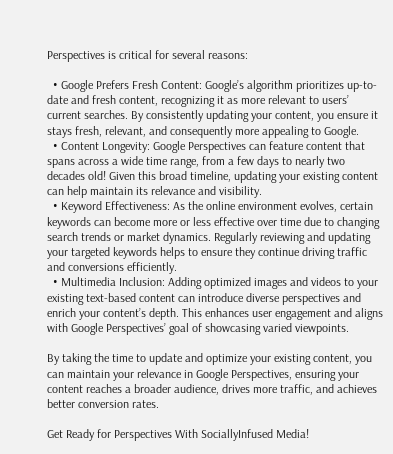Perspectives is critical for several reasons:

  • Google Prefers Fresh Content: Google’s algorithm prioritizes up-to-date and fresh content, recognizing it as more relevant to users’ current searches. By consistently updating your content, you ensure it stays fresh, relevant, and consequently more appealing to Google.
  • Content Longevity: Google Perspectives can feature content that spans across a wide time range, from a few days to nearly two decades old! Given this broad timeline, updating your existing content can help maintain its relevance and visibility.
  • Keyword Effectiveness: As the online environment evolves, certain keywords can become more or less effective over time due to changing search trends or market dynamics. Regularly reviewing and updating your targeted keywords helps to ensure they continue driving traffic and conversions efficiently.
  • Multimedia Inclusion: Adding optimized images and videos to your existing text-based content can introduce diverse perspectives and enrich your content’s depth. This enhances user engagement and aligns with Google Perspectives’ goal of showcasing varied viewpoints.

By taking the time to update and optimize your existing content, you can maintain your relevance in Google Perspectives, ensuring your content reaches a broader audience, drives more traffic, and achieves better conversion rates.

Get Ready for Perspectives With SociallyInfused Media!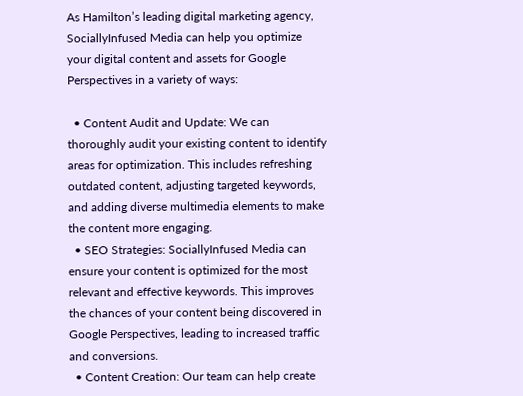As Hamilton’s leading digital marketing agency, SociallyInfused Media can help you optimize your digital content and assets for Google Perspectives in a variety of ways:

  • Content Audit and Update: We can thoroughly audit your existing content to identify areas for optimization. This includes refreshing outdated content, adjusting targeted keywords, and adding diverse multimedia elements to make the content more engaging.
  • SEO Strategies: SociallyInfused Media can ensure your content is optimized for the most relevant and effective keywords. This improves the chances of your content being discovered in Google Perspectives, leading to increased traffic and conversions.
  • Content Creation: Our team can help create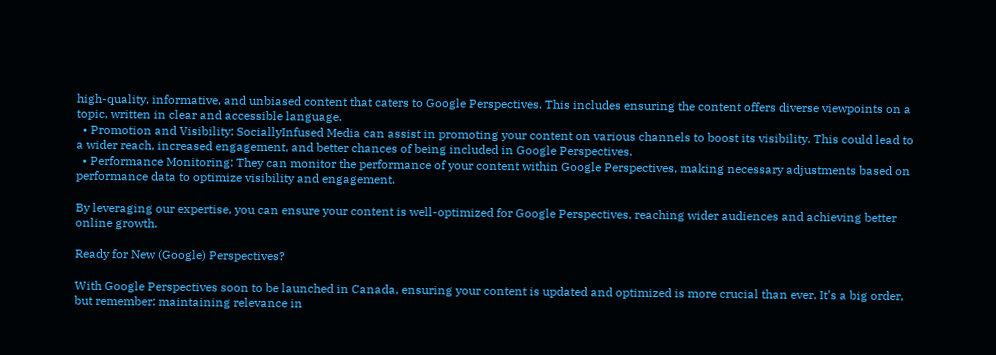high-quality, informative, and unbiased content that caters to Google Perspectives. This includes ensuring the content offers diverse viewpoints on a topic, written in clear and accessible language.
  • Promotion and Visibility: SociallyInfused Media can assist in promoting your content on various channels to boost its visibility. This could lead to a wider reach, increased engagement, and better chances of being included in Google Perspectives.
  • Performance Monitoring: They can monitor the performance of your content within Google Perspectives, making necessary adjustments based on performance data to optimize visibility and engagement.

By leveraging our expertise, you can ensure your content is well-optimized for Google Perspectives, reaching wider audiences and achieving better online growth.

Ready for New (Google) Perspectives?

With Google Perspectives soon to be launched in Canada, ensuring your content is updated and optimized is more crucial than ever. It’s a big order, but remember: maintaining relevance in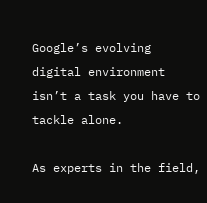Google’s evolving digital environment isn’t a task you have to tackle alone.

As experts in the field,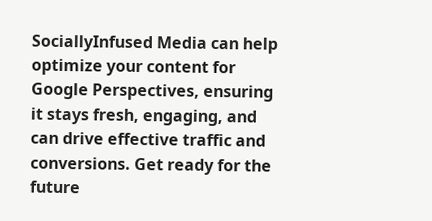SociallyInfused Media can help optimize your content for Google Perspectives, ensuring it stays fresh, engaging, and can drive effective traffic and conversions. Get ready for the future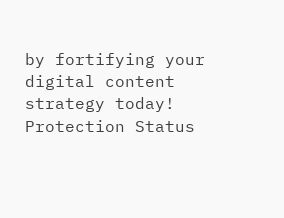by fortifying your digital content strategy today! Protection Status